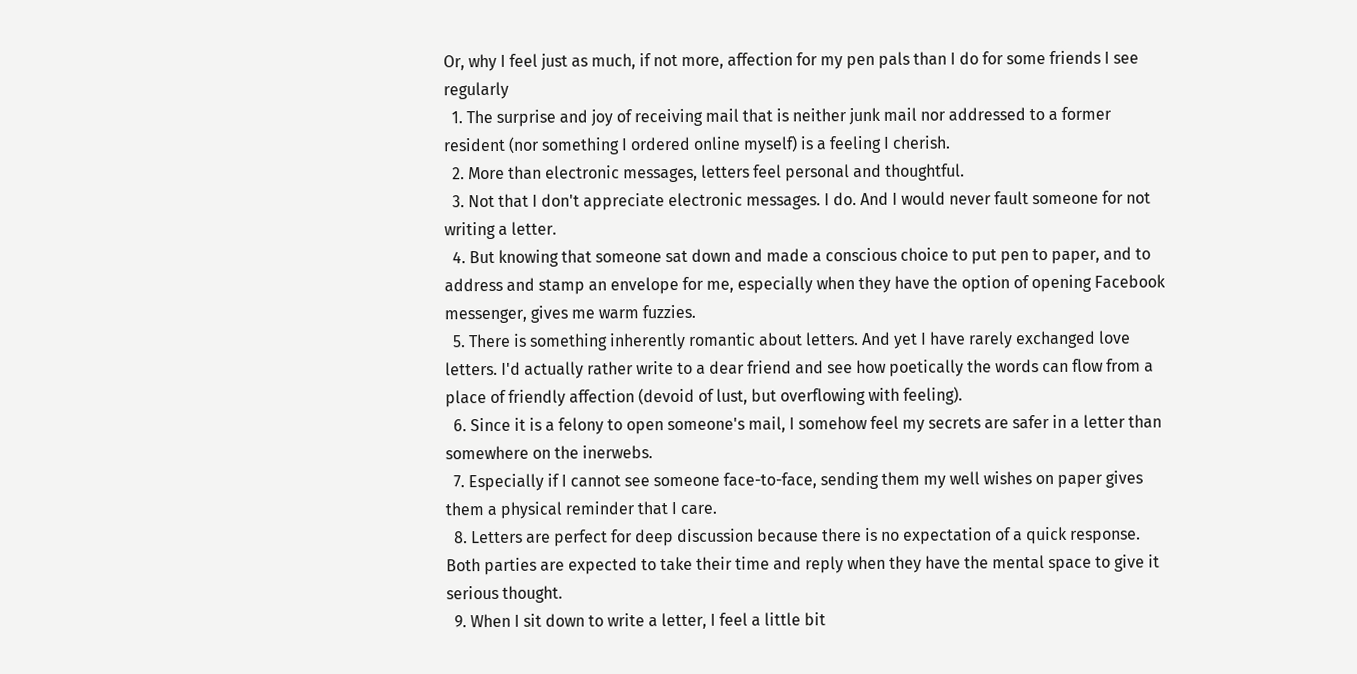Or, why I feel just as much, if not more, affection for my pen pals than I do for some friends I see regularly
  1. The surprise and joy of receiving mail that is neither junk mail nor addressed to a former resident (nor something I ordered online myself) is a feeling I cherish.
  2. More than electronic messages, letters feel personal and thoughtful.
  3. Not that I don't appreciate electronic messages. I do. And I would never fault someone for not writing a letter.
  4. But knowing that someone sat down and made a conscious choice to put pen to paper, and to address and stamp an envelope for me, especially when they have the option of opening Facebook messenger, gives me warm fuzzies.
  5. There is something inherently romantic about letters. And yet I have rarely exchanged love letters. I'd actually rather write to a dear friend and see how poetically the words can flow from a place of friendly affection (devoid of lust, but overflowing with feeling).
  6. Since it is a felony to open someone's mail, I somehow feel my secrets are safer in a letter than somewhere on the inerwebs.
  7. Especially if I cannot see someone face-to-face, sending them my well wishes on paper gives them a physical reminder that I care.
  8. Letters are perfect for deep discussion because there is no expectation of a quick response. Both parties are expected to take their time and reply when they have the mental space to give it serious thought.
  9. When I sit down to write a letter, I feel a little bit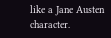like a Jane Austen character.